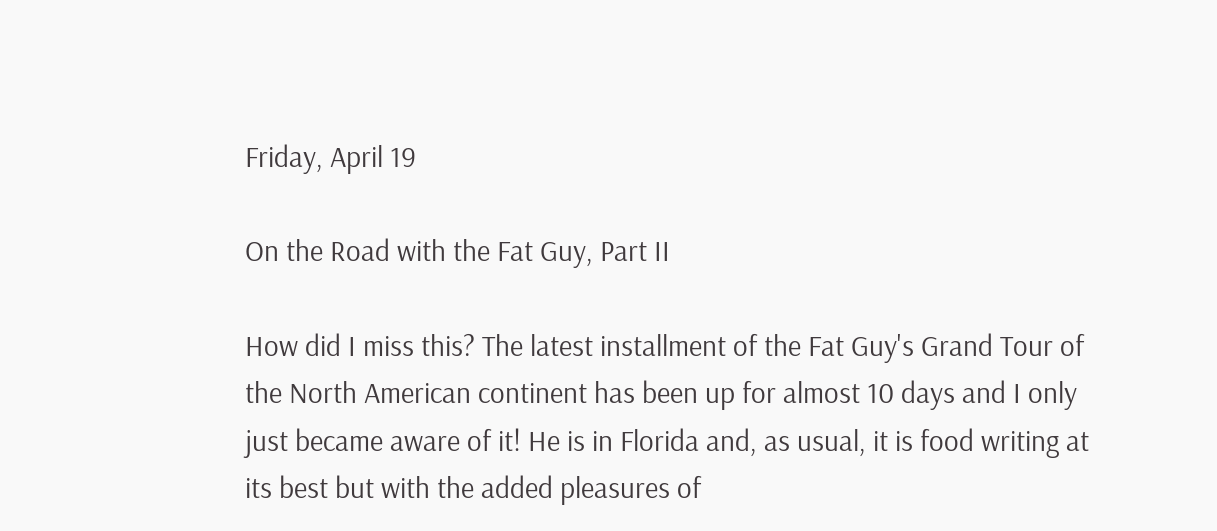Friday, April 19

On the Road with the Fat Guy, Part II

How did I miss this? The latest installment of the Fat Guy's Grand Tour of the North American continent has been up for almost 10 days and I only just became aware of it! He is in Florida and, as usual, it is food writing at its best but with the added pleasures of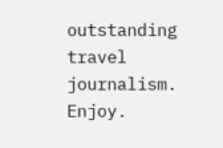outstanding travel journalism. Enjoy.